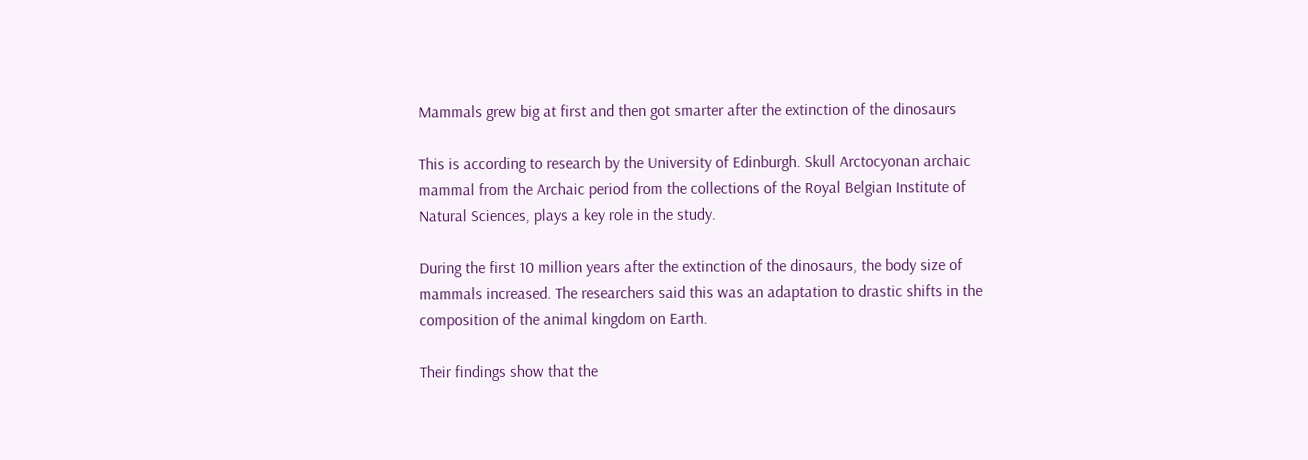Mammals grew big at first and then got smarter after the extinction of the dinosaurs

This is according to research by the University of Edinburgh. Skull Arctocyonan archaic mammal from the Archaic period from the collections of the Royal Belgian Institute of Natural Sciences, plays a key role in the study.

During the first 10 million years after the extinction of the dinosaurs, the body size of mammals increased. The researchers said this was an adaptation to drastic shifts in the composition of the animal kingdom on Earth.

Their findings show that the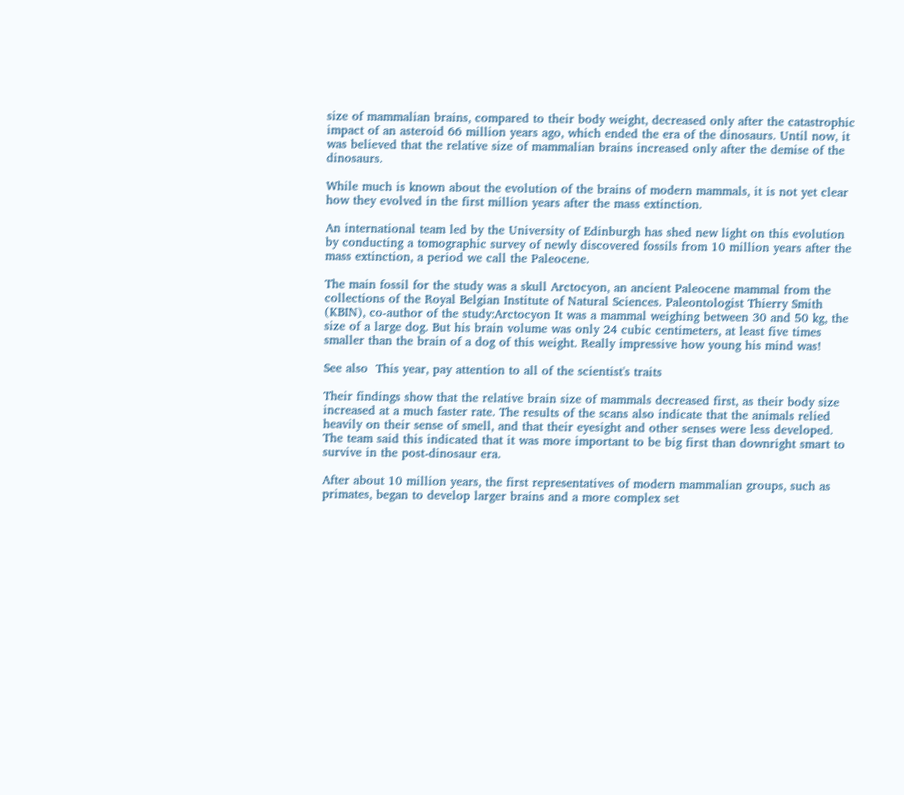size of mammalian brains, compared to their body weight, decreased only after the catastrophic impact of an asteroid 66 million years ago, which ended the era of the dinosaurs. Until now, it was believed that the relative size of mammalian brains increased only after the demise of the dinosaurs.

While much is known about the evolution of the brains of modern mammals, it is not yet clear how they evolved in the first million years after the mass extinction.

An international team led by the University of Edinburgh has shed new light on this evolution by conducting a tomographic survey of newly discovered fossils from 10 million years after the mass extinction, a period we call the Paleocene.

The main fossil for the study was a skull Arctocyon, an ancient Paleocene mammal from the collections of the Royal Belgian Institute of Natural Sciences. Paleontologist Thierry Smith (KBIN), co-author of the study:Arctocyon It was a mammal weighing between 30 and 50 kg, the size of a large dog. But his brain volume was only 24 cubic centimeters, at least five times smaller than the brain of a dog of this weight. Really impressive how young his mind was!

See also  This year, pay attention to all of the scientist's traits

Their findings show that the relative brain size of mammals decreased first, as their body size increased at a much faster rate. The results of the scans also indicate that the animals relied heavily on their sense of smell, and that their eyesight and other senses were less developed. The team said this indicated that it was more important to be big first than downright smart to survive in the post-dinosaur era.

After about 10 million years, the first representatives of modern mammalian groups, such as primates, began to develop larger brains and a more complex set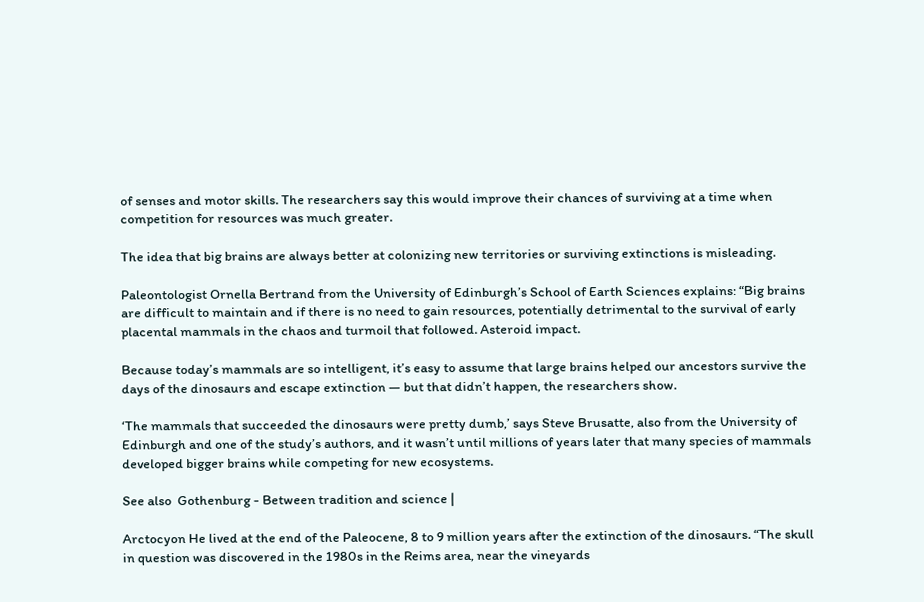of senses and motor skills. The researchers say this would improve their chances of surviving at a time when competition for resources was much greater.

The idea that big brains are always better at colonizing new territories or surviving extinctions is misleading.

Paleontologist Ornella Bertrand from the University of Edinburgh’s School of Earth Sciences explains: “Big brains are difficult to maintain and if there is no need to gain resources, potentially detrimental to the survival of early placental mammals in the chaos and turmoil that followed. Asteroid impact.

Because today’s mammals are so intelligent, it’s easy to assume that large brains helped our ancestors survive the days of the dinosaurs and escape extinction — but that didn’t happen, the researchers show.

‘The mammals that succeeded the dinosaurs were pretty dumb,’ says Steve Brusatte, also from the University of Edinburgh and one of the study’s authors, and it wasn’t until millions of years later that many species of mammals developed bigger brains while competing for new ecosystems.

See also  Gothenburg - Between tradition and science |

Arctocyon He lived at the end of the Paleocene, 8 to 9 million years after the extinction of the dinosaurs. “The skull in question was discovered in the 1980s in the Reims area, near the vineyards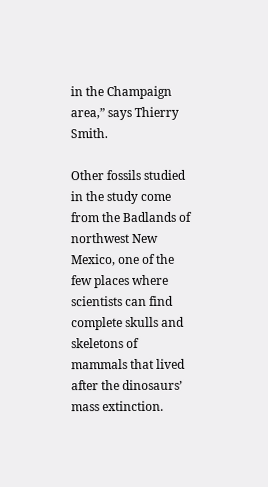in the Champaign area,” says Thierry Smith.

Other fossils studied in the study come from the Badlands of northwest New Mexico, one of the few places where scientists can find complete skulls and skeletons of mammals that lived after the dinosaurs’ mass extinction.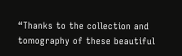“Thanks to the collection and tomography of these beautiful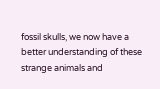fossil skulls, we now have a better understanding of these strange animals and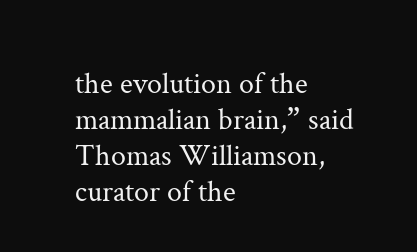the evolution of the mammalian brain,” said Thomas Williamson, curator of the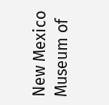New Mexico Museum of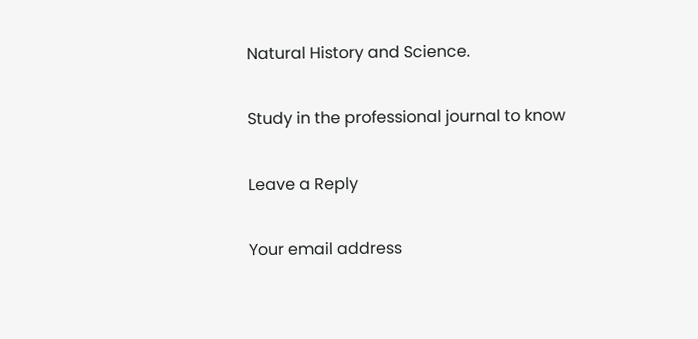Natural History and Science.

Study in the professional journal to know

Leave a Reply

Your email address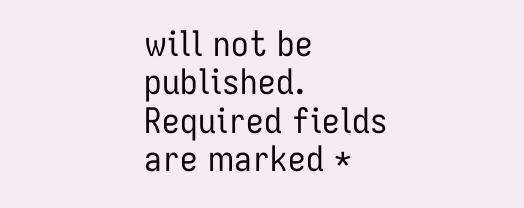will not be published. Required fields are marked *